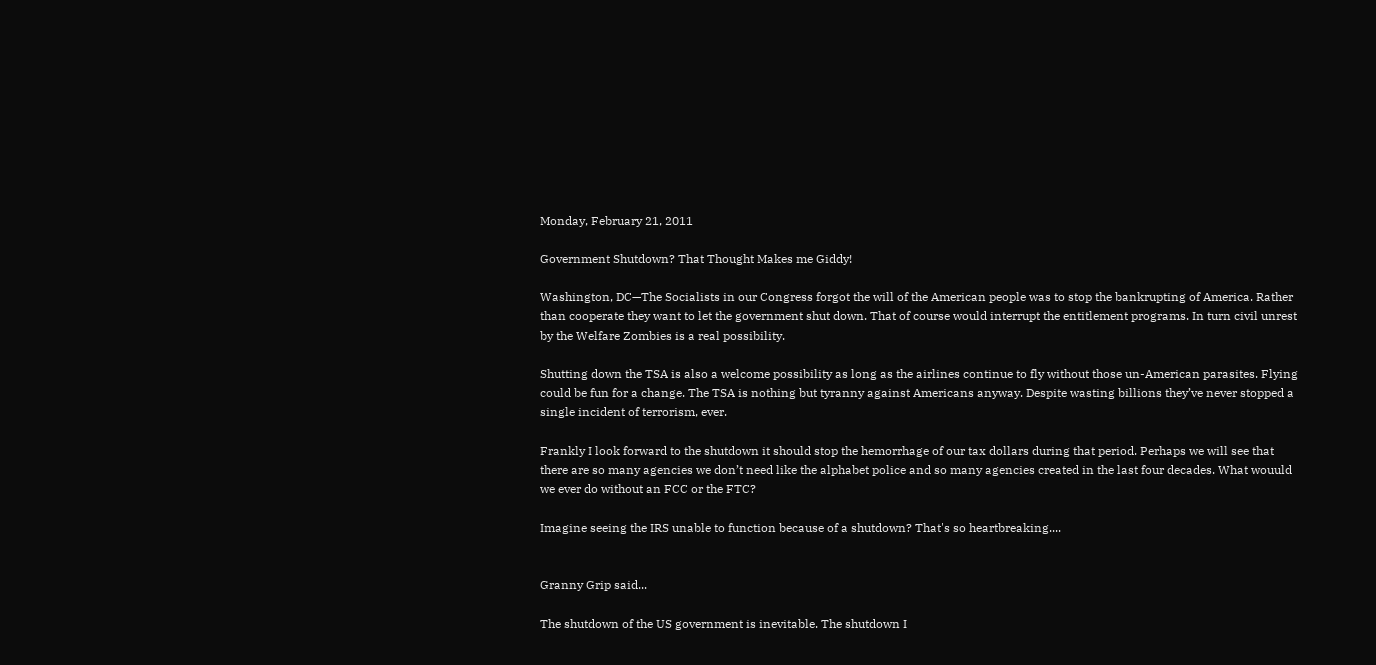Monday, February 21, 2011

Government Shutdown? That Thought Makes me Giddy!

Washington, DC—The Socialists in our Congress forgot the will of the American people was to stop the bankrupting of America. Rather than cooperate they want to let the government shut down. That of course would interrupt the entitlement programs. In turn civil unrest by the Welfare Zombies is a real possibility.

Shutting down the TSA is also a welcome possibility as long as the airlines continue to fly without those un-American parasites. Flying could be fun for a change. The TSA is nothing but tyranny against Americans anyway. Despite wasting billions they’ve never stopped a single incident of terrorism, ever.

Frankly I look forward to the shutdown it should stop the hemorrhage of our tax dollars during that period. Perhaps we will see that there are so many agencies we don’t need like the alphabet police and so many agencies created in the last four decades. What wouuld we ever do without an FCC or the FTC?

Imagine seeing the IRS unable to function because of a shutdown? That's so heartbreaking....


Granny Grip said...

The shutdown of the US government is inevitable. The shutdown I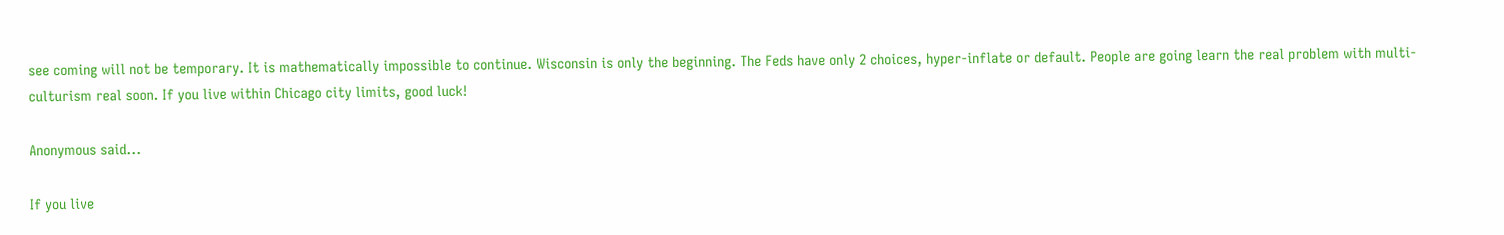see coming will not be temporary. It is mathematically impossible to continue. Wisconsin is only the beginning. The Feds have only 2 choices, hyper-inflate or default. People are going learn the real problem with multi-culturism real soon. If you live within Chicago city limits, good luck!

Anonymous said...

If you live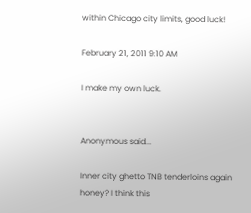within Chicago city limits, good luck!

February 21, 2011 9:10 AM

I make my own luck.


Anonymous said...

Inner city ghetto TNB tenderloins again honey? I think this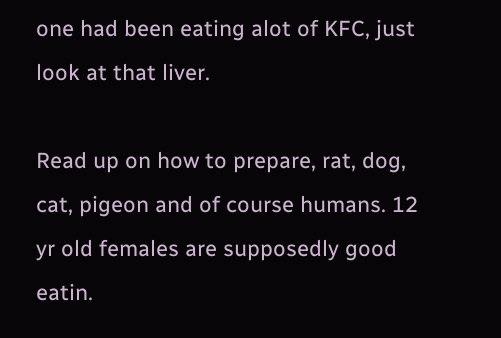one had been eating alot of KFC, just look at that liver.

Read up on how to prepare, rat, dog, cat, pigeon and of course humans. 12 yr old females are supposedly good eatin.